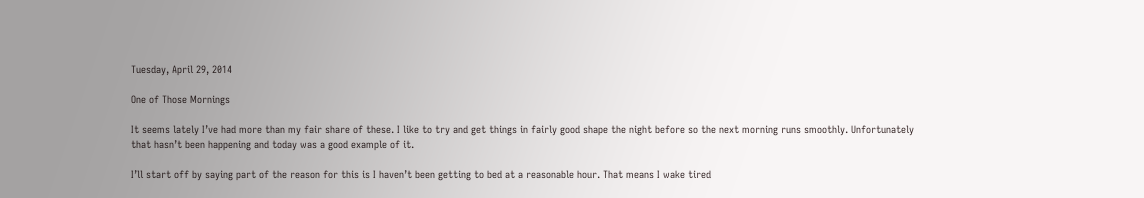Tuesday, April 29, 2014

One of Those Mornings

It seems lately I’ve had more than my fair share of these. I like to try and get things in fairly good shape the night before so the next morning runs smoothly. Unfortunately that hasn’t been happening and today was a good example of it.

I’ll start off by saying part of the reason for this is I haven’t been getting to bed at a reasonable hour. That means I wake tired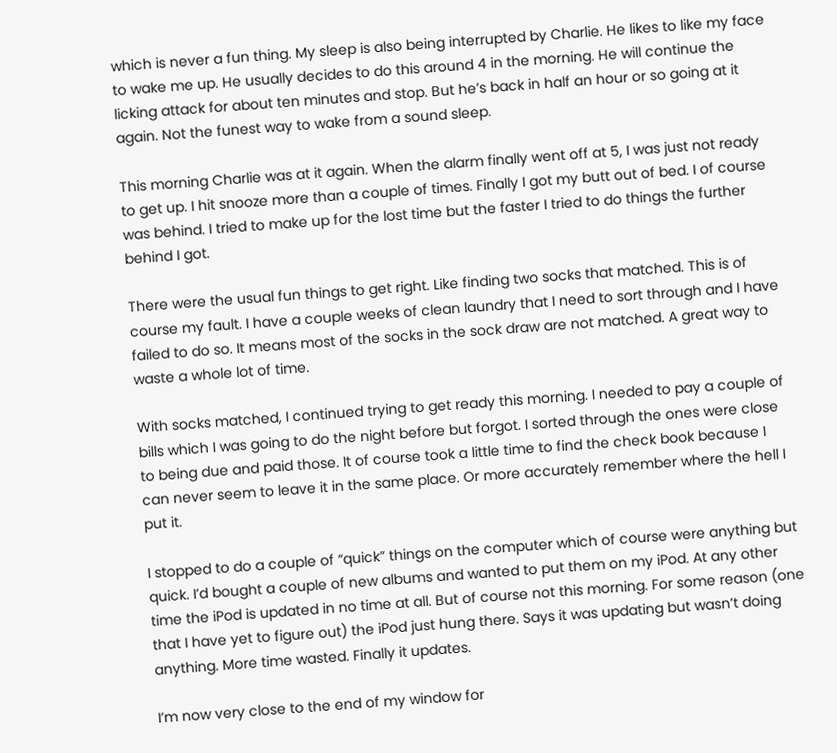which is never a fun thing. My sleep is also being interrupted by Charlie. He likes to like my face to wake me up. He usually decides to do this around 4 in the morning. He will continue the licking attack for about ten minutes and stop. But he’s back in half an hour or so going at it again. Not the funest way to wake from a sound sleep.

This morning Charlie was at it again. When the alarm finally went off at 5, I was just not ready to get up. I hit snooze more than a couple of times. Finally I got my butt out of bed. I of course was behind. I tried to make up for the lost time but the faster I tried to do things the further behind I got.

There were the usual fun things to get right. Like finding two socks that matched. This is of course my fault. I have a couple weeks of clean laundry that I need to sort through and I have failed to do so. It means most of the socks in the sock draw are not matched. A great way to waste a whole lot of time.

With socks matched, I continued trying to get ready this morning. I needed to pay a couple of bills which I was going to do the night before but forgot. I sorted through the ones were close to being due and paid those. It of course took a little time to find the check book because I can never seem to leave it in the same place. Or more accurately remember where the hell I put it.

I stopped to do a couple of “quick” things on the computer which of course were anything but quick. I’d bought a couple of new albums and wanted to put them on my iPod. At any other time the iPod is updated in no time at all. But of course not this morning. For some reason (one that I have yet to figure out) the iPod just hung there. Says it was updating but wasn’t doing anything. More time wasted. Finally it updates.

I’m now very close to the end of my window for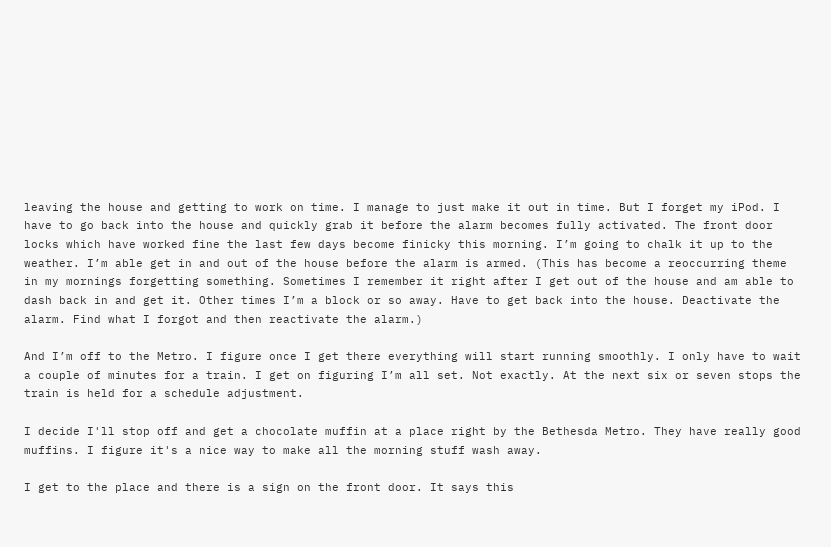leaving the house and getting to work on time. I manage to just make it out in time. But I forget my iPod. I have to go back into the house and quickly grab it before the alarm becomes fully activated. The front door locks which have worked fine the last few days become finicky this morning. I’m going to chalk it up to the weather. I’m able get in and out of the house before the alarm is armed. (This has become a reoccurring theme in my mornings forgetting something. Sometimes I remember it right after I get out of the house and am able to dash back in and get it. Other times I’m a block or so away. Have to get back into the house. Deactivate the alarm. Find what I forgot and then reactivate the alarm.)

And I’m off to the Metro. I figure once I get there everything will start running smoothly. I only have to wait a couple of minutes for a train. I get on figuring I’m all set. Not exactly. At the next six or seven stops the train is held for a schedule adjustment.

I decide I'll stop off and get a chocolate muffin at a place right by the Bethesda Metro. They have really good muffins. I figure it's a nice way to make all the morning stuff wash away.

I get to the place and there is a sign on the front door. It says this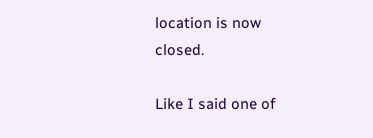location is now closed.

Like I said one of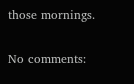those mornings.

No comments: